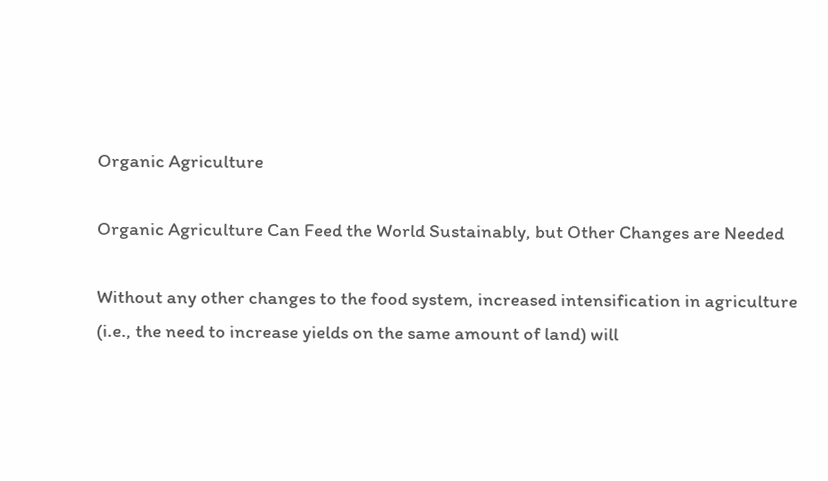Organic Agriculture

Organic Agriculture Can Feed the World Sustainably, but Other Changes are Needed

Without any other changes to the food system, increased intensification in agriculture (i.e., the need to increase yields on the same amount of land) will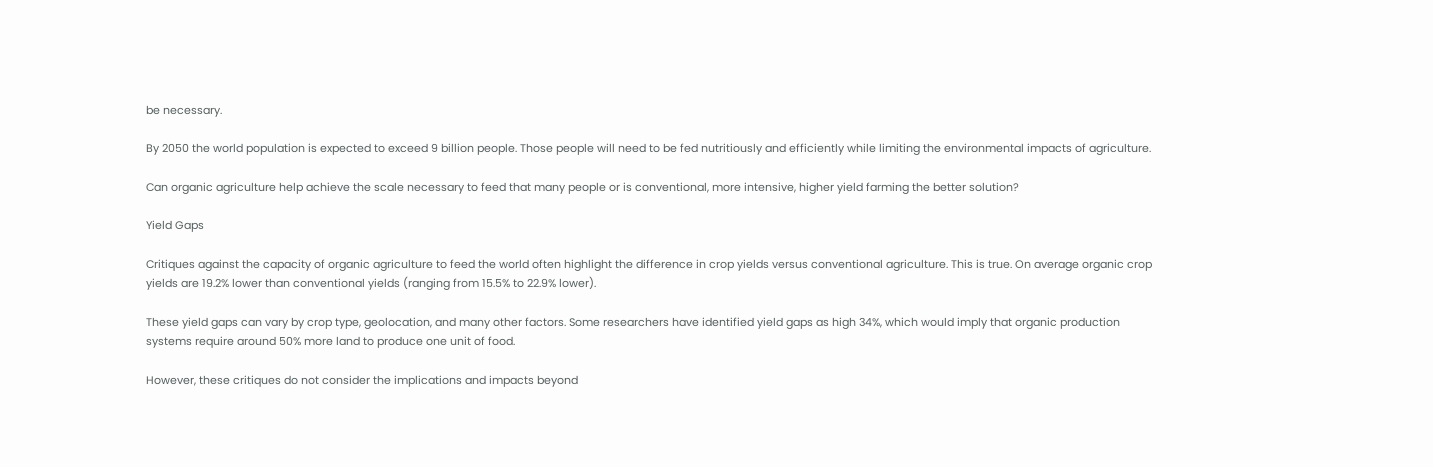be necessary.

By 2050 the world population is expected to exceed 9 billion people. Those people will need to be fed nutritiously and efficiently while limiting the environmental impacts of agriculture.

Can organic agriculture help achieve the scale necessary to feed that many people or is conventional, more intensive, higher yield farming the better solution?

Yield Gaps

Critiques against the capacity of organic agriculture to feed the world often highlight the difference in crop yields versus conventional agriculture. This is true. On average organic crop yields are 19.2% lower than conventional yields (ranging from 15.5% to 22.9% lower).

These yield gaps can vary by crop type, geolocation, and many other factors. Some researchers have identified yield gaps as high 34%, which would imply that organic production systems require around 50% more land to produce one unit of food.

However, these critiques do not consider the implications and impacts beyond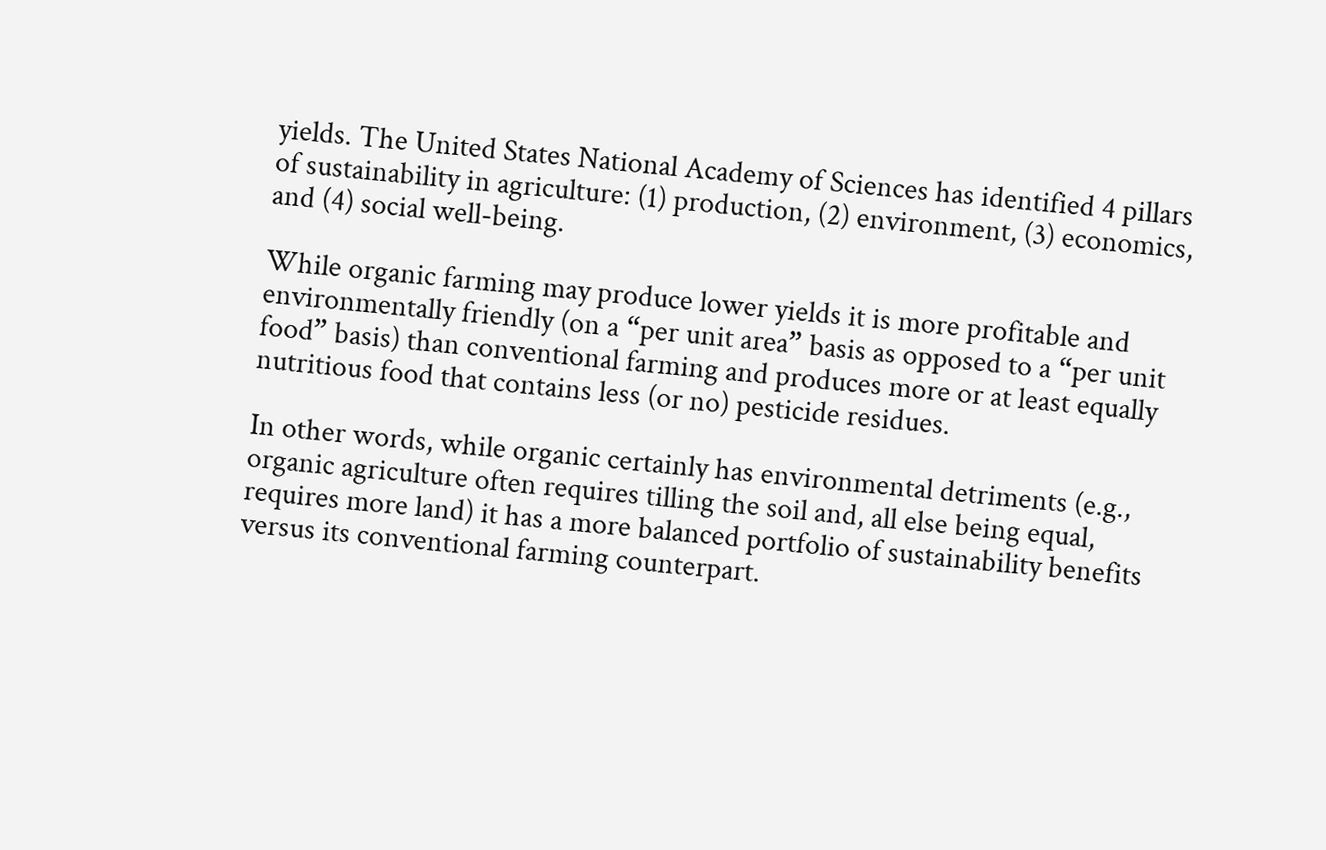yields. The United States National Academy of Sciences has identified 4 pillars of sustainability in agriculture: (1) production, (2) environment, (3) economics, and (4) social well-being.

While organic farming may produce lower yields it is more profitable and environmentally friendly (on a “per unit area” basis as opposed to a “per unit food” basis) than conventional farming and produces more or at least equally nutritious food that contains less (or no) pesticide residues.

In other words, while organic certainly has environmental detriments (e.g., organic agriculture often requires tilling the soil and, all else being equal, requires more land) it has a more balanced portfolio of sustainability benefits versus its conventional farming counterpart.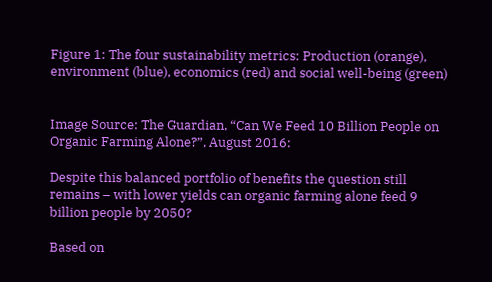Figure 1: The four sustainability metrics: Production (orange), environment (blue), economics (red) and social well-being (green)


Image Source: The Guardian, “Can We Feed 10 Billion People on Organic Farming Alone?”, August 2016:

Despite this balanced portfolio of benefits the question still remains – with lower yields can organic farming alone feed 9 billion people by 2050?

Based on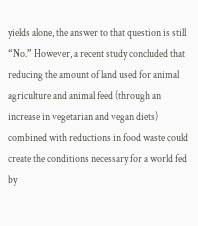yields alone, the answer to that question is still “No.” However, a recent study concluded that reducing the amount of land used for animal agriculture and animal feed (through an increase in vegetarian and vegan diets) combined with reductions in food waste could create the conditions necessary for a world fed by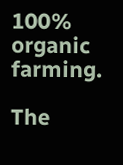100% organic farming.

The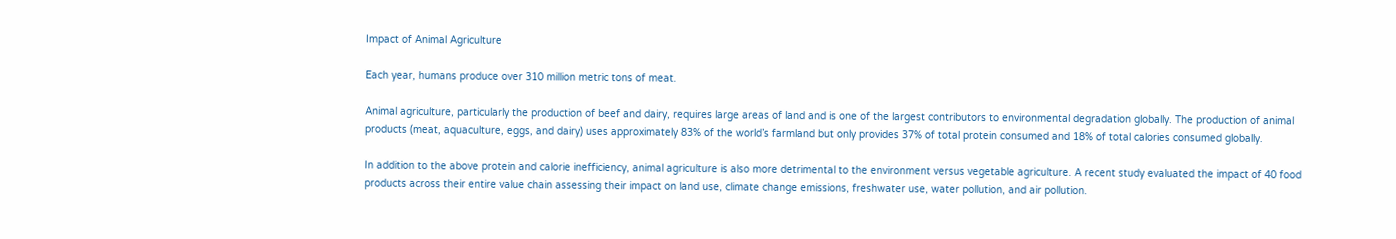Impact of Animal Agriculture

Each year, humans produce over 310 million metric tons of meat.

Animal agriculture, particularly the production of beef and dairy, requires large areas of land and is one of the largest contributors to environmental degradation globally. The production of animal products (meat, aquaculture, eggs, and dairy) uses approximately 83% of the world’s farmland but only provides 37% of total protein consumed and 18% of total calories consumed globally.

In addition to the above protein and calorie inefficiency, animal agriculture is also more detrimental to the environment versus vegetable agriculture. A recent study evaluated the impact of 40 food products across their entire value chain assessing their impact on land use, climate change emissions, freshwater use, water pollution, and air pollution.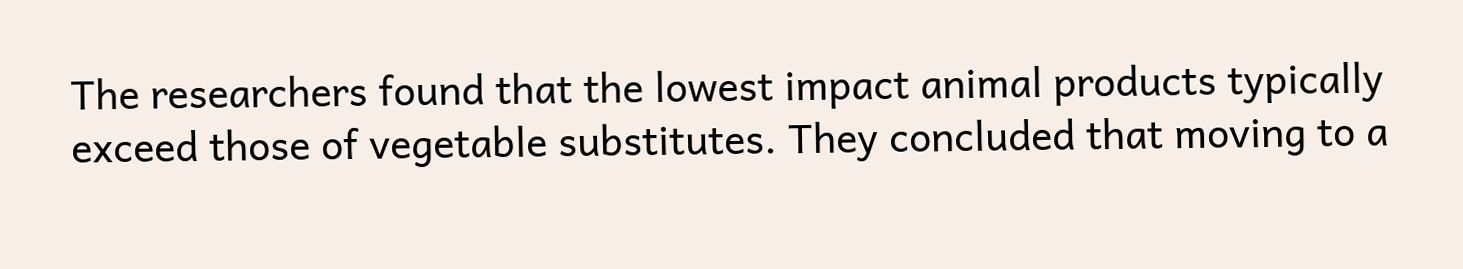The researchers found that the lowest impact animal products typically exceed those of vegetable substitutes. They concluded that moving to a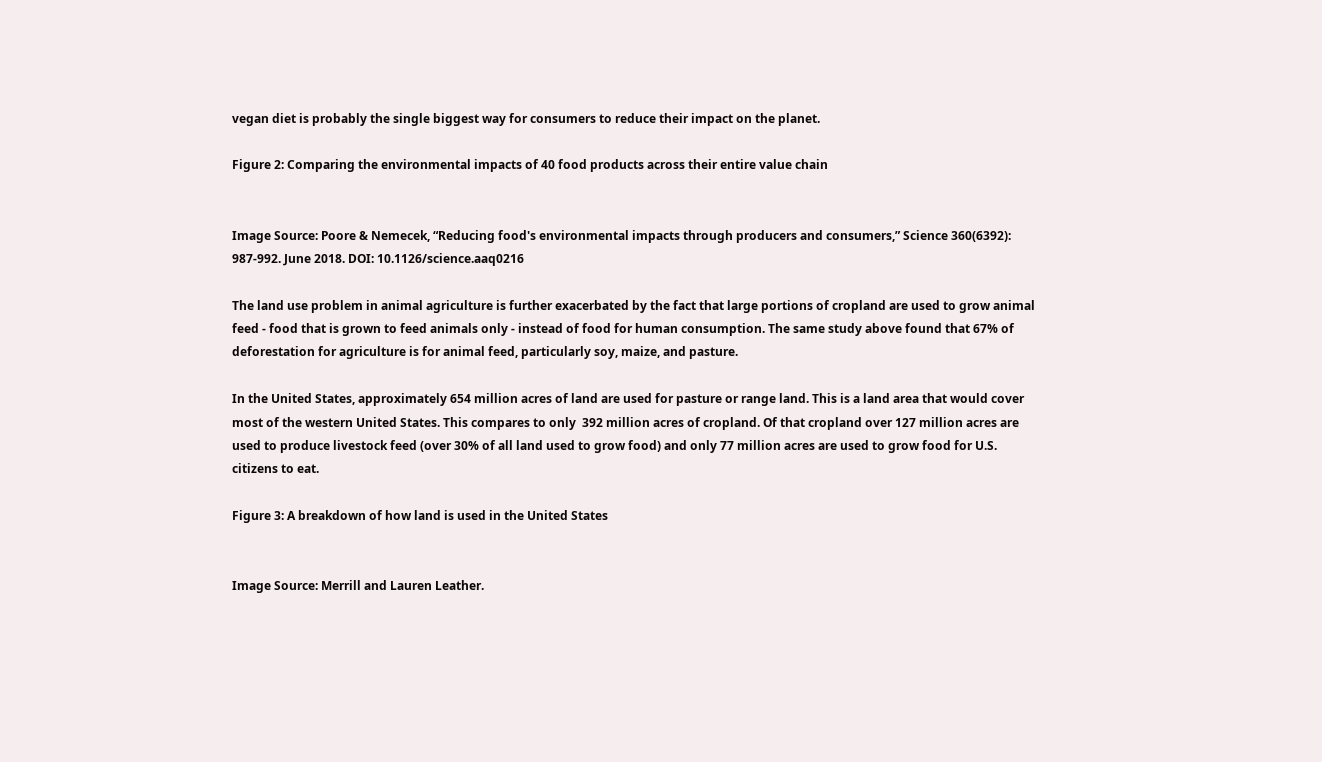vegan diet is probably the single biggest way for consumers to reduce their impact on the planet.

Figure 2: Comparing the environmental impacts of 40 food products across their entire value chain


Image Source: Poore & Nemecek, “Reducing food's environmental impacts through producers and consumers,” Science 360(6392): 987-992. June 2018. DOI: 10.1126/science.aaq0216

The land use problem in animal agriculture is further exacerbated by the fact that large portions of cropland are used to grow animal feed - food that is grown to feed animals only - instead of food for human consumption. The same study above found that 67% of deforestation for agriculture is for animal feed, particularly soy, maize, and pasture.

In the United States, approximately 654 million acres of land are used for pasture or range land. This is a land area that would cover most of the western United States. This compares to only  392 million acres of cropland. Of that cropland over 127 million acres are used to produce livestock feed (over 30% of all land used to grow food) and only 77 million acres are used to grow food for U.S. citizens to eat.

Figure 3: A breakdown of how land is used in the United States


Image Source: Merrill and Lauren Leather.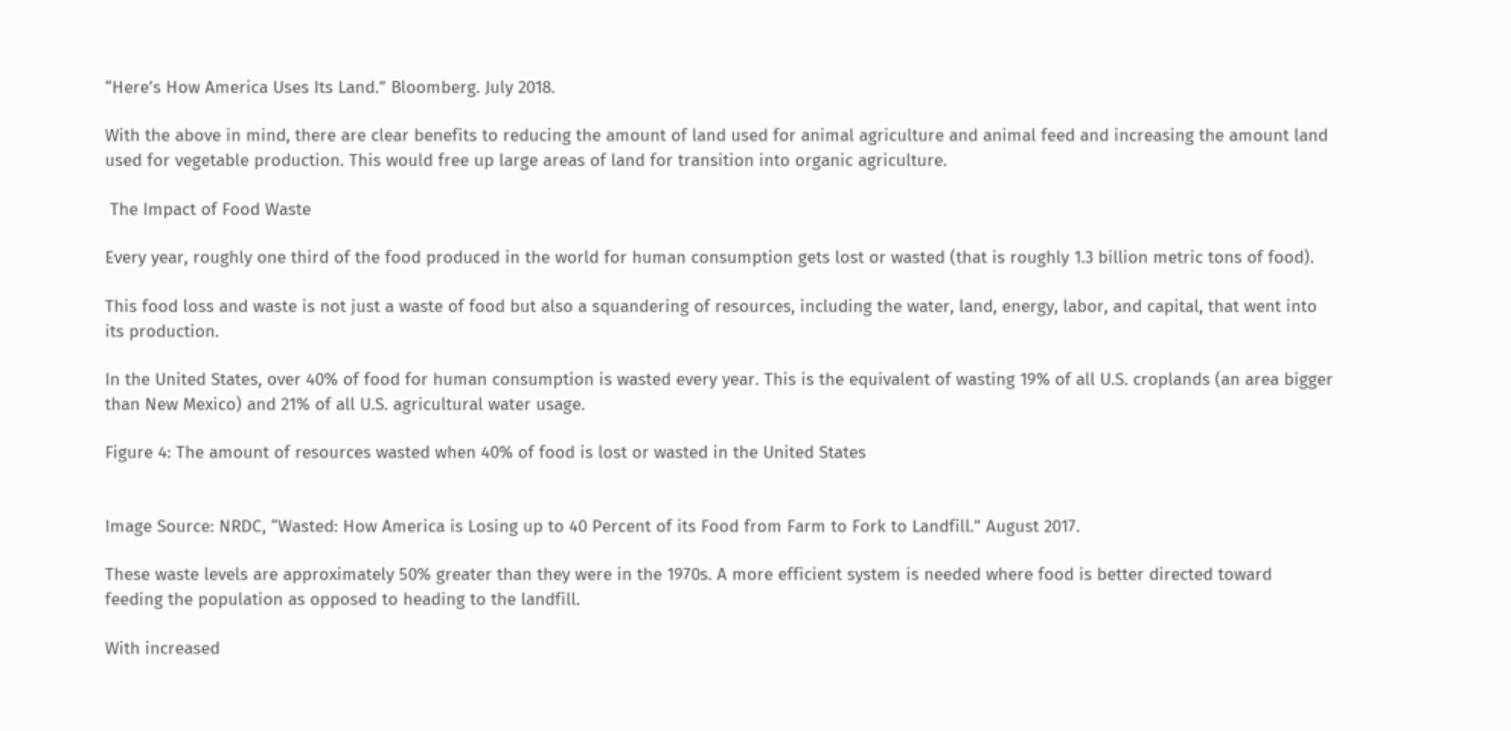“Here’s How America Uses Its Land.” Bloomberg. July 2018.

With the above in mind, there are clear benefits to reducing the amount of land used for animal agriculture and animal feed and increasing the amount land used for vegetable production. This would free up large areas of land for transition into organic agriculture.

 The Impact of Food Waste

Every year, roughly one third of the food produced in the world for human consumption gets lost or wasted (that is roughly 1.3 billion metric tons of food).

This food loss and waste is not just a waste of food but also a squandering of resources, including the water, land, energy, labor, and capital, that went into its production.

In the United States, over 40% of food for human consumption is wasted every year. This is the equivalent of wasting 19% of all U.S. croplands (an area bigger than New Mexico) and 21% of all U.S. agricultural water usage.

Figure 4: The amount of resources wasted when 40% of food is lost or wasted in the United States


Image Source: NRDC, “Wasted: How America is Losing up to 40 Percent of its Food from Farm to Fork to Landfill.” August 2017.

These waste levels are approximately 50% greater than they were in the 1970s. A more efficient system is needed where food is better directed toward feeding the population as opposed to heading to the landfill.

With increased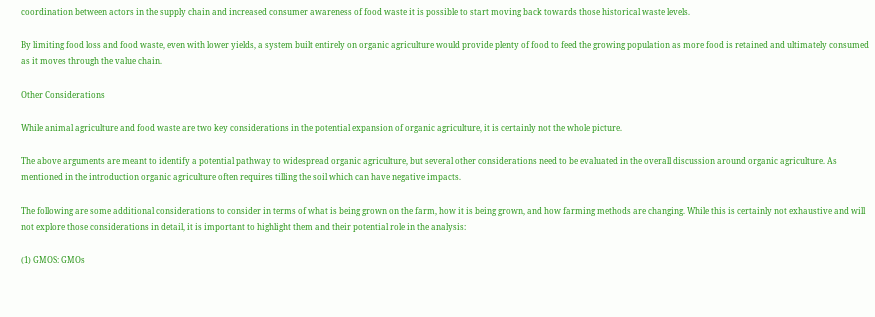coordination between actors in the supply chain and increased consumer awareness of food waste it is possible to start moving back towards those historical waste levels.

By limiting food loss and food waste, even with lower yields, a system built entirely on organic agriculture would provide plenty of food to feed the growing population as more food is retained and ultimately consumed as it moves through the value chain.

Other Considerations

While animal agriculture and food waste are two key considerations in the potential expansion of organic agriculture, it is certainly not the whole picture.

The above arguments are meant to identify a potential pathway to widespread organic agriculture, but several other considerations need to be evaluated in the overall discussion around organic agriculture. As mentioned in the introduction organic agriculture often requires tilling the soil which can have negative impacts.

The following are some additional considerations to consider in terms of what is being grown on the farm, how it is being grown, and how farming methods are changing. While this is certainly not exhaustive and will not explore those considerations in detail, it is important to highlight them and their potential role in the analysis:

(1) GMOS: GMOs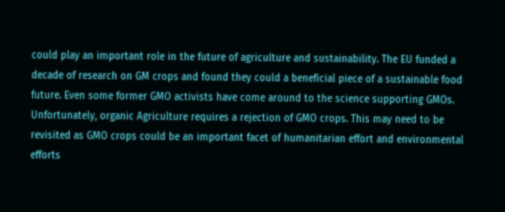could play an important role in the future of agriculture and sustainability. The EU funded a decade of research on GM crops and found they could a beneficial piece of a sustainable food future. Even some former GMO activists have come around to the science supporting GMOs. Unfortunately, organic Agriculture requires a rejection of GMO crops. This may need to be revisited as GMO crops could be an important facet of humanitarian effort and environmental efforts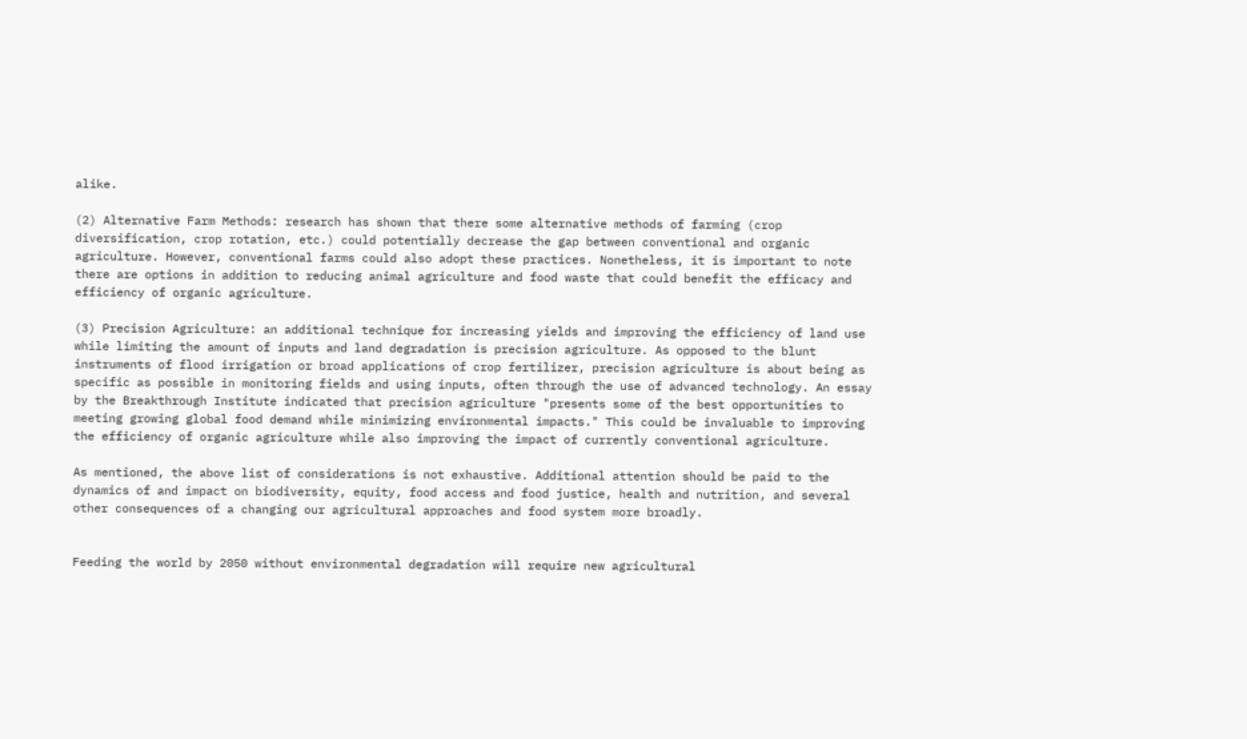alike.

(2) Alternative Farm Methods: research has shown that there some alternative methods of farming (crop diversification, crop rotation, etc.) could potentially decrease the gap between conventional and organic agriculture. However, conventional farms could also adopt these practices. Nonetheless, it is important to note there are options in addition to reducing animal agriculture and food waste that could benefit the efficacy and efficiency of organic agriculture.

(3) Precision Agriculture: an additional technique for increasing yields and improving the efficiency of land use while limiting the amount of inputs and land degradation is precision agriculture. As opposed to the blunt instruments of flood irrigation or broad applications of crop fertilizer, precision agriculture is about being as specific as possible in monitoring fields and using inputs, often through the use of advanced technology. An essay by the Breakthrough Institute indicated that precision agriculture "presents some of the best opportunities to meeting growing global food demand while minimizing environmental impacts." This could be invaluable to improving the efficiency of organic agriculture while also improving the impact of currently conventional agriculture.

As mentioned, the above list of considerations is not exhaustive. Additional attention should be paid to the dynamics of and impact on biodiversity, equity, food access and food justice, health and nutrition, and several other consequences of a changing our agricultural approaches and food system more broadly.


Feeding the world by 2050 without environmental degradation will require new agricultural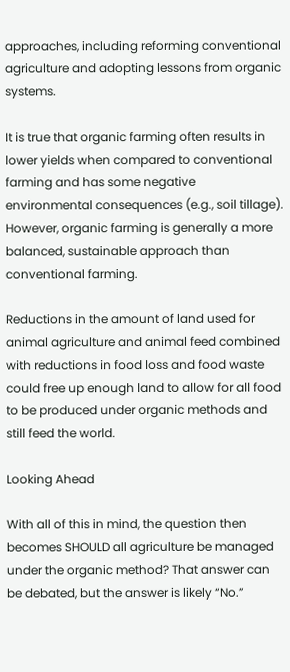approaches, including reforming conventional agriculture and adopting lessons from organic systems.

It is true that organic farming often results in lower yields when compared to conventional farming and has some negative environmental consequences (e.g., soil tillage). However, organic farming is generally a more balanced, sustainable approach than conventional farming.

Reductions in the amount of land used for animal agriculture and animal feed combined with reductions in food loss and food waste could free up enough land to allow for all food to be produced under organic methods and still feed the world.

Looking Ahead

With all of this in mind, the question then becomes SHOULD all agriculture be managed under the organic method? That answer can be debated, but the answer is likely “No.”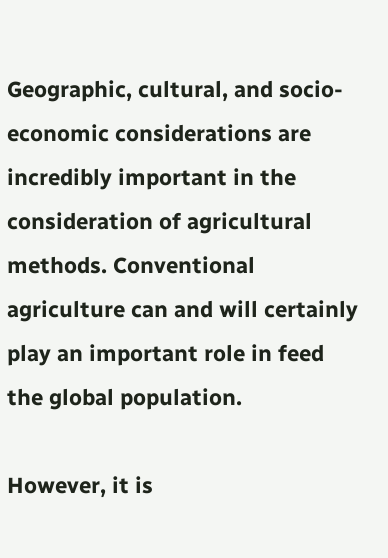Geographic, cultural, and socio-economic considerations are incredibly important in the consideration of agricultural methods. Conventional agriculture can and will certainly play an important role in feed the global population.

However, it is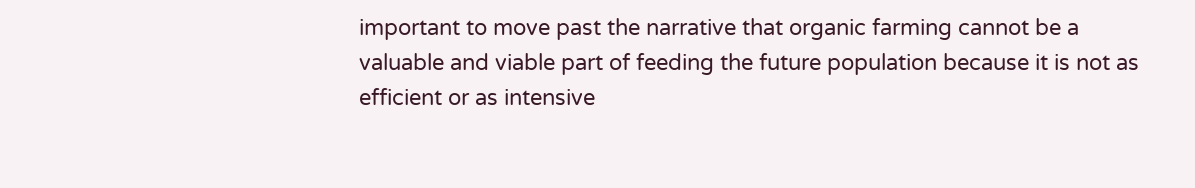important to move past the narrative that organic farming cannot be a valuable and viable part of feeding the future population because it is not as efficient or as intensive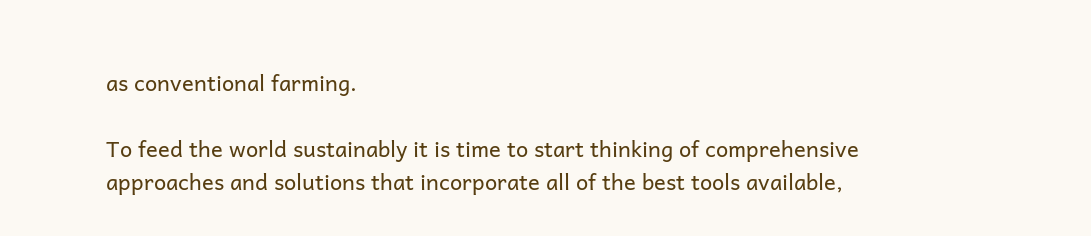as conventional farming.

To feed the world sustainably it is time to start thinking of comprehensive approaches and solutions that incorporate all of the best tools available,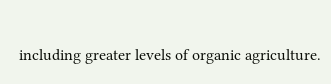including greater levels of organic agriculture.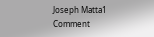Joseph Matta1 Comment